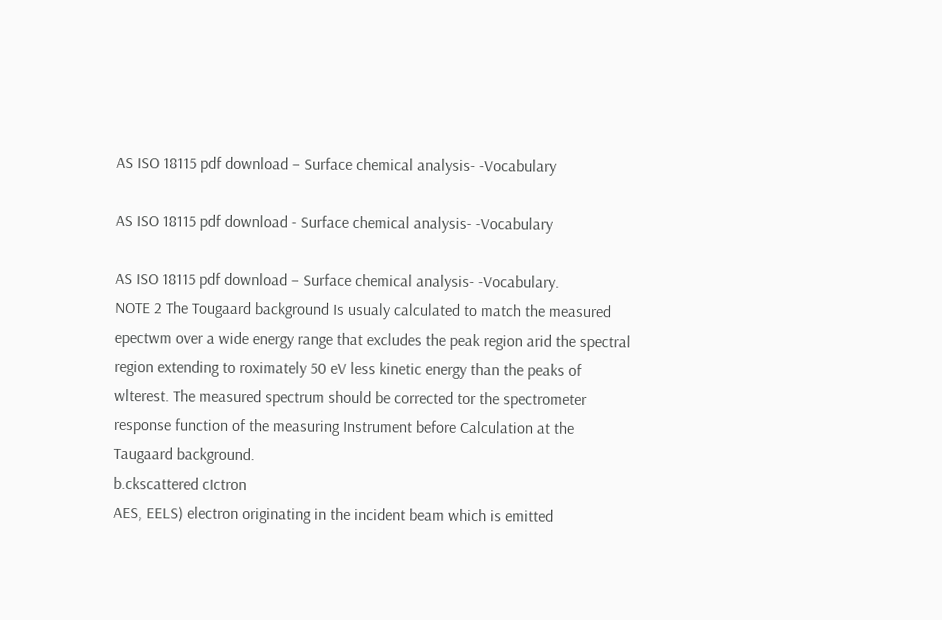AS ISO 18115 pdf download – Surface chemical analysis- -Vocabulary

AS ISO 18115 pdf download - Surface chemical analysis- -Vocabulary

AS ISO 18115 pdf download – Surface chemical analysis- -Vocabulary.
NOTE 2 The Tougaard background Is usualy calculated to match the measured epectwm over a wide energy range that excludes the peak region arid the spectral region extending to roximately 50 eV less kinetic energy than the peaks of wlterest. The measured spectrum should be corrected tor the spectrometer response function of the measuring Instrument before Calculation at the Taugaard background.
b.ckscattered cIctron
AES, EELS) electron originating in the incident beam which is emitted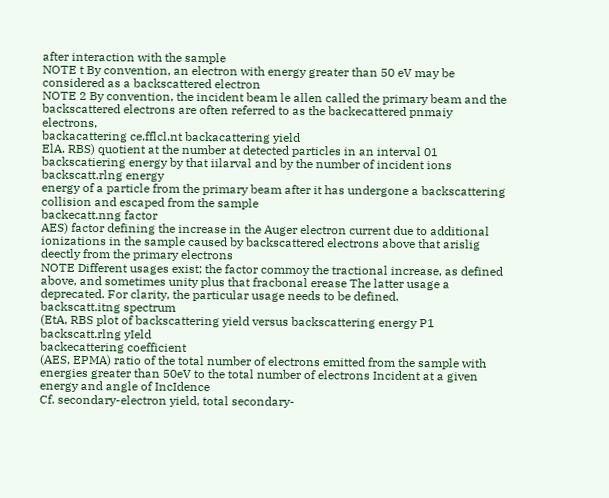after interaction with the sample
NOTE t By convention, an electron with energy greater than 50 eV may be considered as a backscattered electron
NOTE 2 By convention, the incident beam le allen called the primary beam and the backscattered electrons are often referred to as the backecattered pnmaiy electrons,
backacattering ce.fflcl.nt backacattering yield
ElA. RBS) quotient at the number at detected particles in an interval 01 backscatiering energy by that iilarval and by the number of incident ions
backscatt.rlng energy
energy of a particle from the primary beam after it has undergone a backscattering collision and escaped from the sample
backecatt.nng factor
AES) factor defining the increase in the Auger electron current due to additional ionizations in the sample caused by backscattered electrons above that arislig deectly from the primary electrons
NOTE Different usages exist; the factor commoy the tractional increase, as defined above, and sometimes unity plus that fracbonal erease The latter usage a deprecated. For clarity, the particular usage needs to be defined.
backscatt.itng spectrum
(EtA, RBS plot of backscattering yield versus backscattering energy P1
backscatt.rlng yIeld
backecattering coefficient
(AES, EPMA) ratio of the total number of electrons emitted from the sample with energies greater than 50eV to the total number of electrons Incident at a given energy and angle of IncIdence
Cf. secondary-electron yield, total secondary-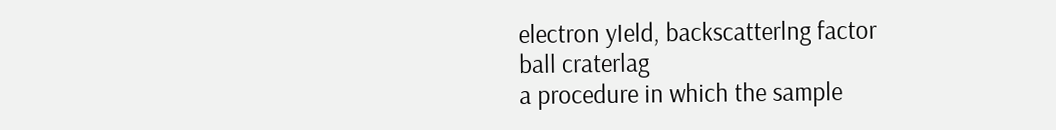electron yIeld, backscatterlng factor
ball craterlag
a procedure in which the sample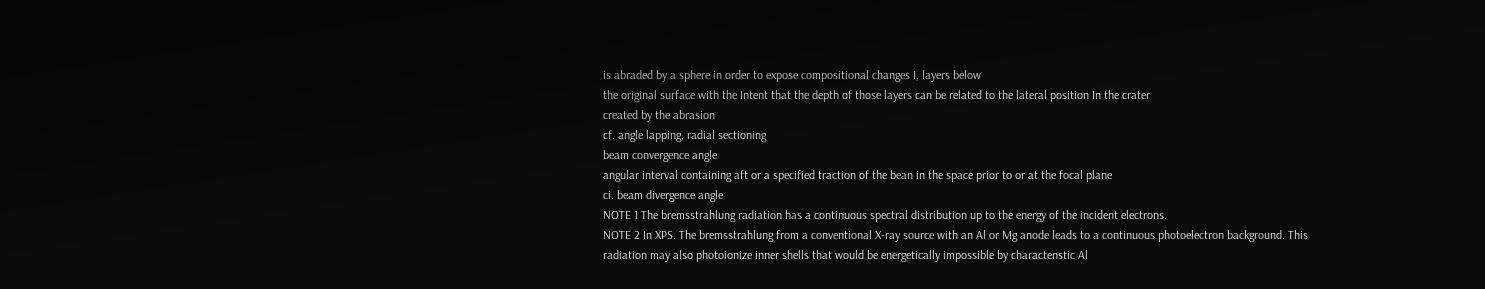is abraded by a sphere in order to expose compositional changes I, layers below
the original surface with the Intent that the depth of those layers can be related to the lateral position In the crater
created by the abrasion
cf. angle lapping, radial sectioning
beam convergence angle
angular interval containing aft or a specified traction of the bean in the space prior to or at the focal plane
ci. beam divergence angle
NOTE 1 The bremsstrahlung radiation has a continuous spectral distribution up to the energy of the incident electrons.
NOTE 2 In XPS. The bremsstrahlung from a conventional X-ray source with an Al or Mg anode leads to a continuous photoelectron background. This radiation may also photoionize inner shells that would be energetically impossible by charactenstic Al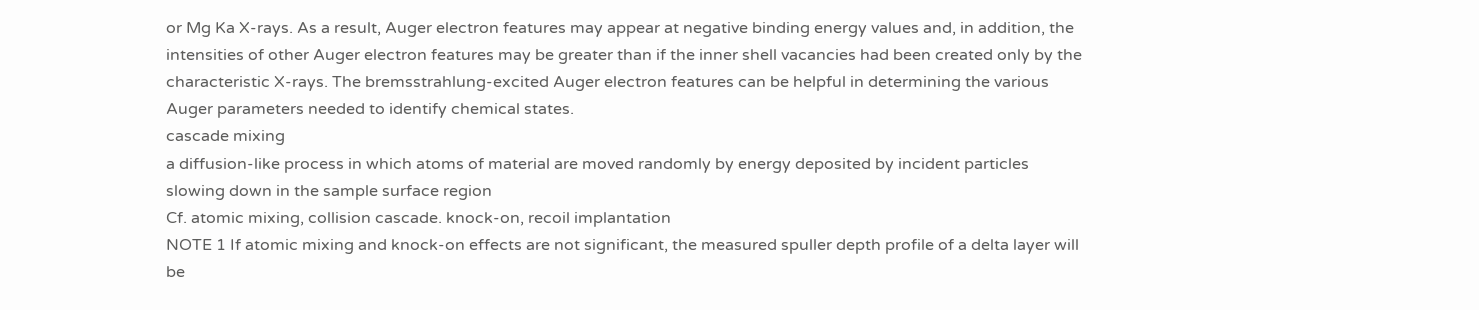or Mg Ka X-rays. As a result, Auger electron features may appear at negative binding energy values and, in addition, the intensities of other Auger electron features may be greater than if the inner shell vacancies had been created only by the characteristic X-rays. The bremsstrahlung-excited Auger electron features can be helpful in determining the various Auger parameters needed to identify chemical states.
cascade mixing
a diffusion-like process in which atoms of material are moved randomly by energy deposited by incident particles
slowing down in the sample surface region
Cf. atomic mixing, collision cascade. knock-on, recoil implantation
NOTE 1 If atomic mixing and knock-on effects are not significant, the measured spuller depth profile of a delta layer will be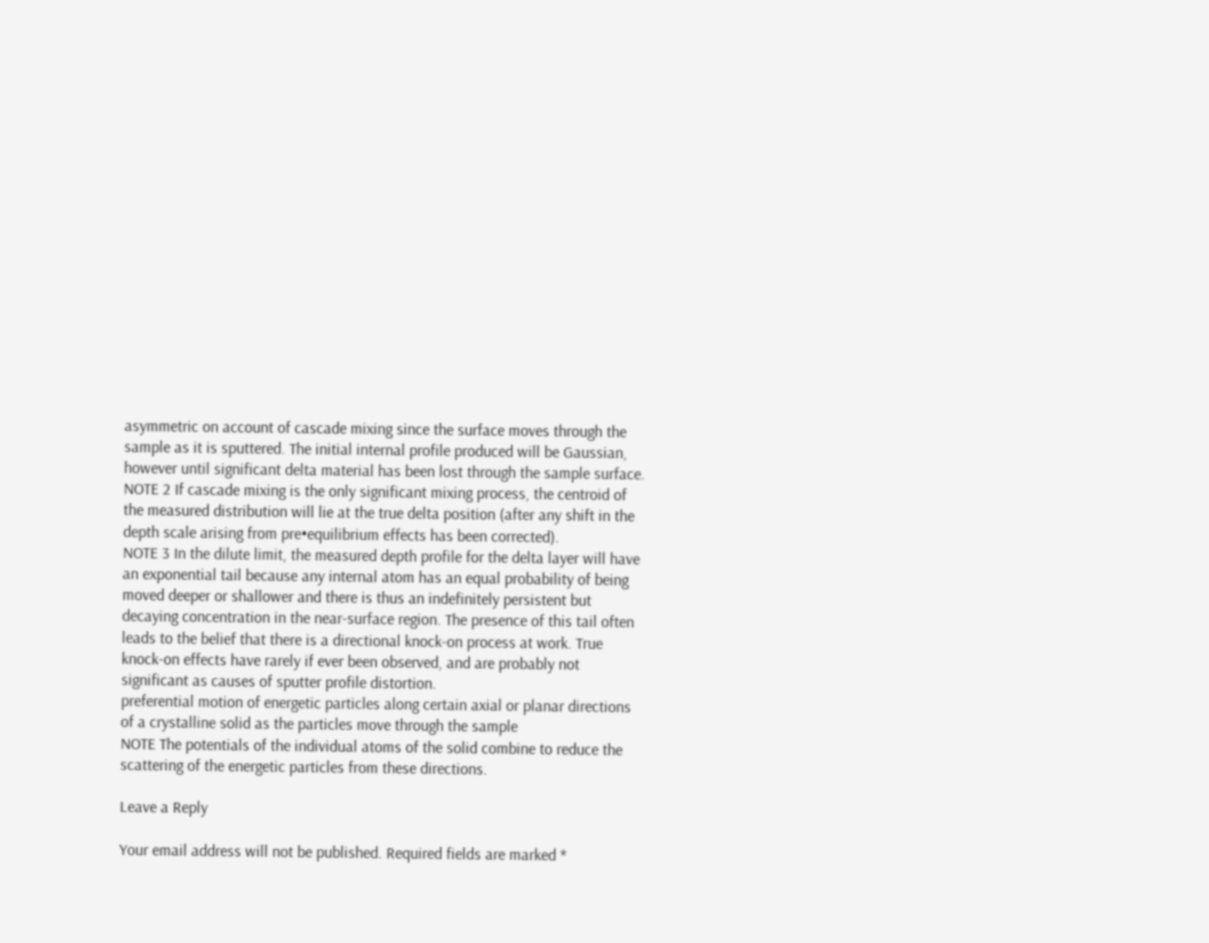asymmetric on account of cascade mixing since the surface moves through the sample as it is sputtered. The initial internal profile produced will be Gaussian, however until significant delta material has been lost through the sample surface.
NOTE 2 If cascade mixing is the only significant mixing process, the centroid of the measured distribution will lie at the true delta position (after any shift in the depth scale arising from pre•equilibrium effects has been corrected).
NOTE 3 In the dilute limit, the measured depth profile for the delta layer will have an exponential tail because any internal atom has an equal probability of being moved deeper or shallower and there is thus an indefinitely persistent but decaying concentration in the near-surface region. The presence of this tail often leads to the belief that there is a directional knock-on process at work. True knock-on effects have rarely if ever been observed, and are probably not significant as causes of sputter profile distortion.
preferential motion of energetic particles along certain axial or planar directions of a crystalline solid as the particles move through the sample
NOTE The potentials of the individual atoms of the solid combine to reduce the scattering of the energetic particles from these directions.

Leave a Reply

Your email address will not be published. Required fields are marked *